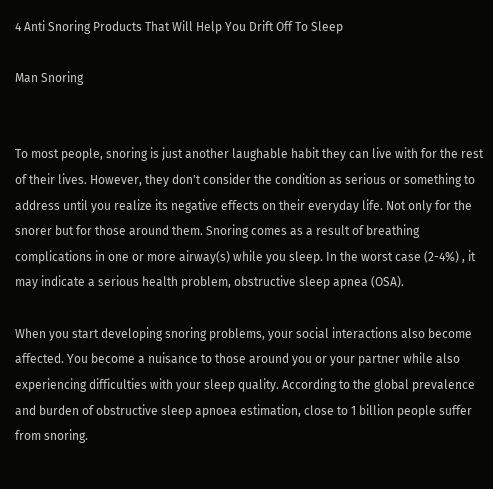4 Anti Snoring Products That Will Help You Drift Off To Sleep

Man Snoring


To most people, snoring is just another laughable habit they can live with for the rest of their lives. However, they don't consider the condition as serious or something to address until you realize its negative effects on their everyday life. Not only for the snorer but for those around them. Snoring comes as a result of breathing complications in one or more airway(s) while you sleep. In the worst case (2-4%) , it may indicate a serious health problem, obstructive sleep apnea (OSA).

When you start developing snoring problems, your social interactions also become affected. You become a nuisance to those around you or your partner while also experiencing difficulties with your sleep quality. According to the global prevalence and burden of obstructive sleep apnoea estimation, close to 1 billion people suffer from snoring.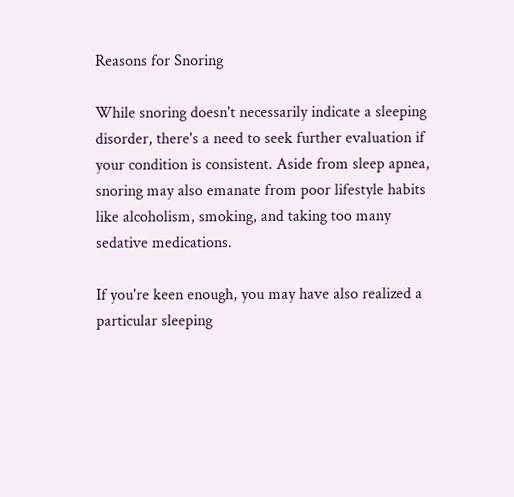Reasons for Snoring

While snoring doesn't necessarily indicate a sleeping disorder, there's a need to seek further evaluation if your condition is consistent. Aside from sleep apnea, snoring may also emanate from poor lifestyle habits like alcoholism, smoking, and taking too many sedative medications.

If you're keen enough, you may have also realized a particular sleeping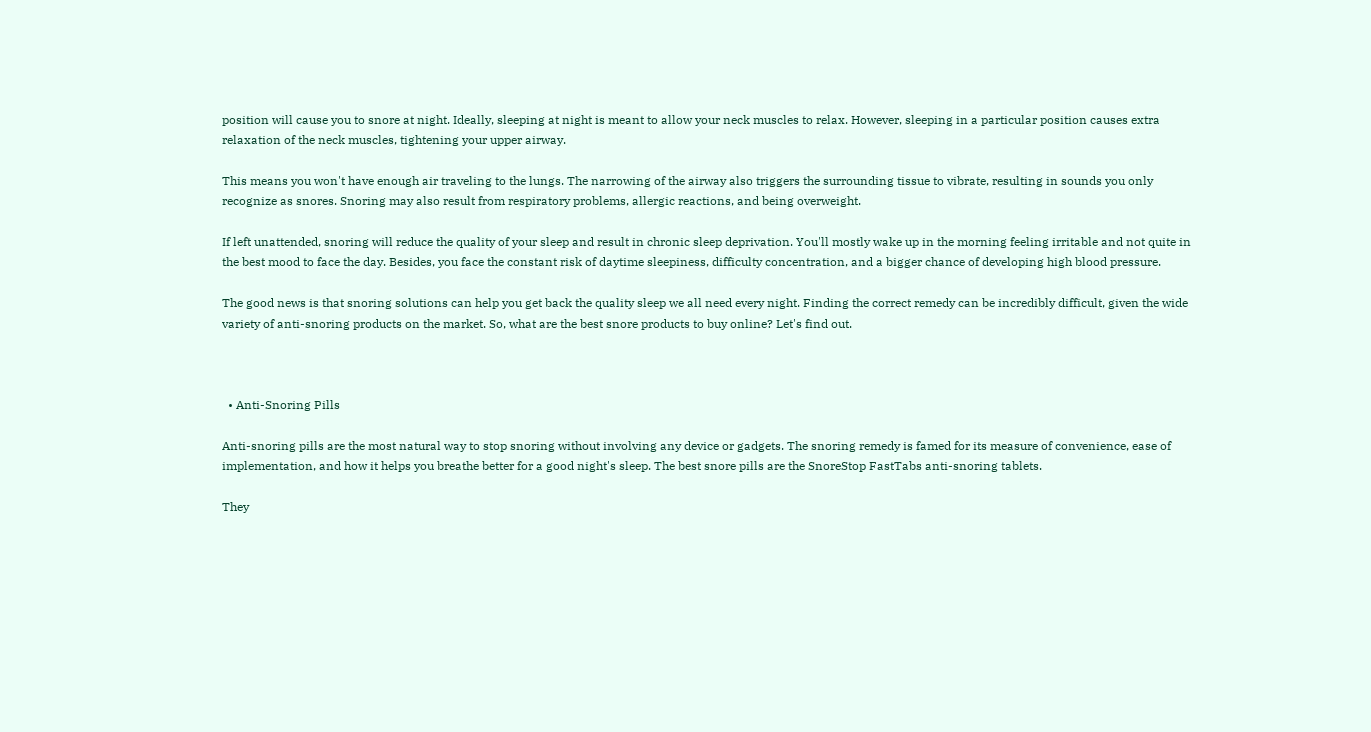position will cause you to snore at night. Ideally, sleeping at night is meant to allow your neck muscles to relax. However, sleeping in a particular position causes extra relaxation of the neck muscles, tightening your upper airway.

This means you won't have enough air traveling to the lungs. The narrowing of the airway also triggers the surrounding tissue to vibrate, resulting in sounds you only recognize as snores. Snoring may also result from respiratory problems, allergic reactions, and being overweight.

If left unattended, snoring will reduce the quality of your sleep and result in chronic sleep deprivation. You'll mostly wake up in the morning feeling irritable and not quite in the best mood to face the day. Besides, you face the constant risk of daytime sleepiness, difficulty concentration, and a bigger chance of developing high blood pressure.

The good news is that snoring solutions can help you get back the quality sleep we all need every night. Finding the correct remedy can be incredibly difficult, given the wide variety of anti-snoring products on the market. So, what are the best snore products to buy online? Let's find out.



  • Anti-Snoring Pills

Anti-snoring pills are the most natural way to stop snoring without involving any device or gadgets. The snoring remedy is famed for its measure of convenience, ease of implementation, and how it helps you breathe better for a good night's sleep. The best snore pills are the SnoreStop FastTabs anti-snoring tablets.

They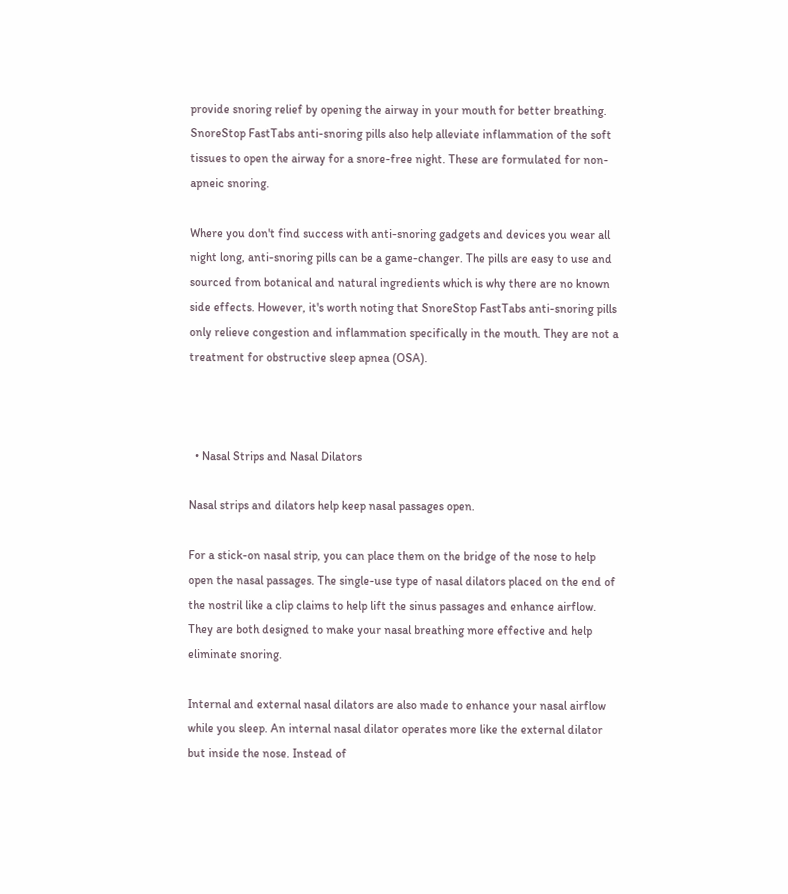provide snoring relief by opening the airway in your mouth for better breathing. SnoreStop FastTabs anti-snoring pills also help alleviate inflammation of the soft tissues to open the airway for a snore-free night. These are formulated for non-apneic snoring.

Where you don't find success with anti-snoring gadgets and devices you wear all night long, anti-snoring pills can be a game-changer. The pills are easy to use and sourced from botanical and natural ingredients which is why there are no known side effects. However, it's worth noting that SnoreStop FastTabs anti-snoring pills only relieve congestion and inflammation specifically in the mouth. They are not a treatment for obstructive sleep apnea (OSA).



  • Nasal Strips and Nasal Dilators

Nasal strips and dilators help keep nasal passages open.

For a stick-on nasal strip, you can place them on the bridge of the nose to help open the nasal passages. The single-use type of nasal dilators placed on the end of the nostril like a clip claims to help lift the sinus passages and enhance airflow. They are both designed to make your nasal breathing more effective and help eliminate snoring.

Internal and external nasal dilators are also made to enhance your nasal airflow while you sleep. An internal nasal dilator operates more like the external dilator but inside the nose. Instead of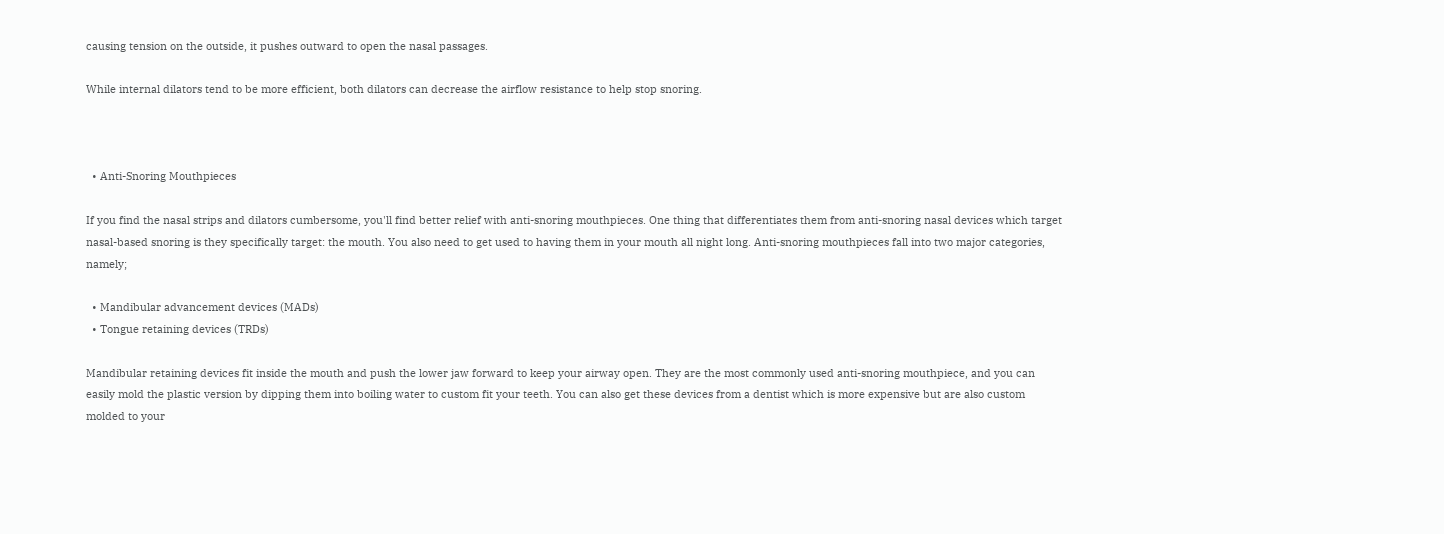causing tension on the outside, it pushes outward to open the nasal passages.

While internal dilators tend to be more efficient, both dilators can decrease the airflow resistance to help stop snoring.



  • Anti-Snoring Mouthpieces

If you find the nasal strips and dilators cumbersome, you'll find better relief with anti-snoring mouthpieces. One thing that differentiates them from anti-snoring nasal devices which target nasal-based snoring is they specifically target: the mouth. You also need to get used to having them in your mouth all night long. Anti-snoring mouthpieces fall into two major categories, namely;

  • Mandibular advancement devices (MADs)
  • Tongue retaining devices (TRDs)

Mandibular retaining devices fit inside the mouth and push the lower jaw forward to keep your airway open. They are the most commonly used anti-snoring mouthpiece, and you can easily mold the plastic version by dipping them into boiling water to custom fit your teeth. You can also get these devices from a dentist which is more expensive but are also custom molded to your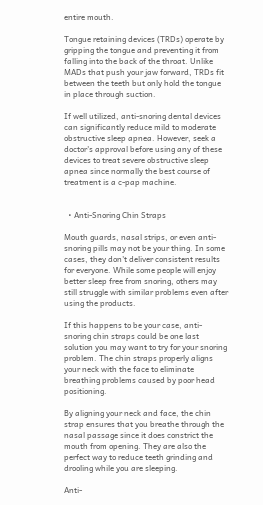entire mouth.

Tongue retaining devices (TRDs) operate by gripping the tongue and preventing it from falling into the back of the throat. Unlike MADs that push your jaw forward, TRDs fit between the teeth but only hold the tongue in place through suction.

If well utilized, anti-snoring dental devices can significantly reduce mild to moderate obstructive sleep apnea. However, seek a doctor's approval before using any of these devices to treat severe obstructive sleep apnea since normally the best course of treatment is a c-pap machine.


  • Anti-Snoring Chin Straps

Mouth guards, nasal strips, or even anti-snoring pills may not be your thing. In some cases, they don't deliver consistent results for everyone. While some people will enjoy better sleep free from snoring, others may still struggle with similar problems even after using the products.

If this happens to be your case, anti-snoring chin straps could be one last solution you may want to try for your snoring problem. The chin straps properly aligns your neck with the face to eliminate breathing problems caused by poor head positioning.

By aligning your neck and face, the chin strap ensures that you breathe through the nasal passage since it does constrict the mouth from opening. They are also the perfect way to reduce teeth grinding and drooling while you are sleeping.

Anti-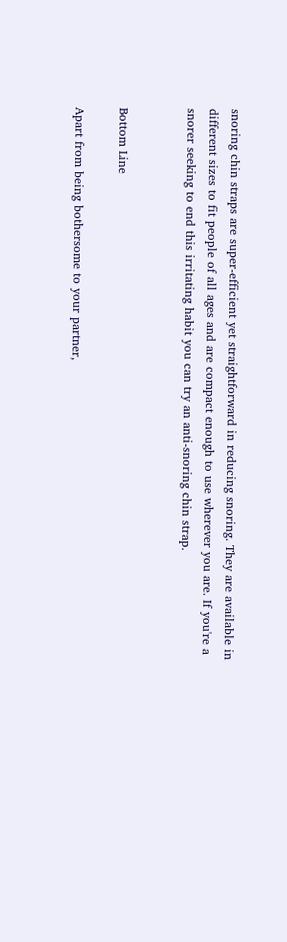snoring chin straps are super-efficient yet straightforward in reducing snoring. They are available in different sizes to fit people of all ages and are compact enough to use wherever you are. If you're a snorer seeking to end this irritating habit you can try an anti-snoring chin strap.


Bottom Line

Apart from being bothersome to your partner,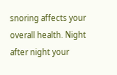snoring affects your overall health. Night after night your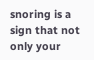snoring is a sign that not only your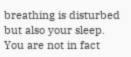breathing is disturbed but also your sleep. You are not in fact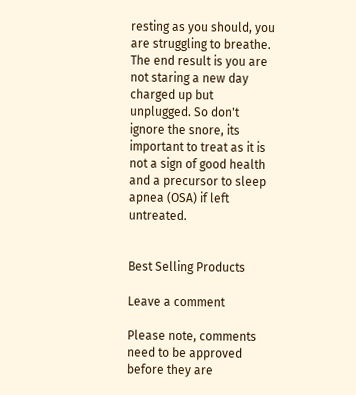resting as you should, you are struggling to breathe. The end result is you are not staring a new day charged up but unplugged. So don't ignore the snore, its important to treat as it is not a sign of good health and a precursor to sleep apnea (OSA) if left untreated.


Best Selling Products

Leave a comment

Please note, comments need to be approved before they are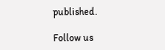published.

Follow us